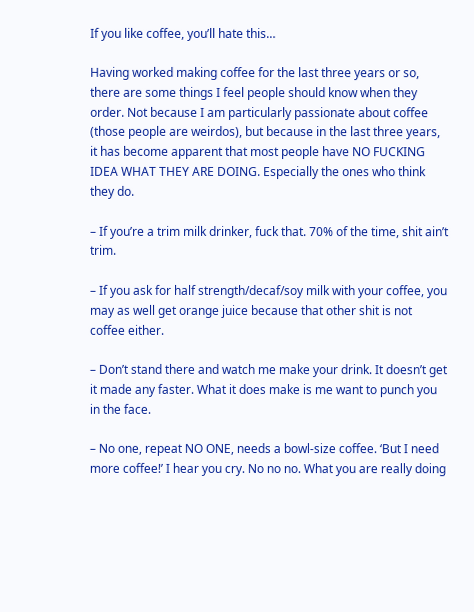If you like coffee, you’ll hate this…

Having worked making coffee for the last three years or so, there are some things I feel people should know when they order. Not because I am particularly passionate about coffee (those people are weirdos), but because in the last three years, it has become apparent that most people have NO FUCKING IDEA WHAT THEY ARE DOING. Especially the ones who think they do.

– If you’re a trim milk drinker, fuck that. 70% of the time, shit ain’t trim.

– If you ask for half strength/decaf/soy milk with your coffee, you may as well get orange juice because that other shit is not coffee either.

– Don’t stand there and watch me make your drink. It doesn’t get it made any faster. What it does make is me want to punch you in the face.

– No one, repeat NO ONE, needs a bowl-size coffee. ‘But I need more coffee!’ I hear you cry. No no no. What you are really doing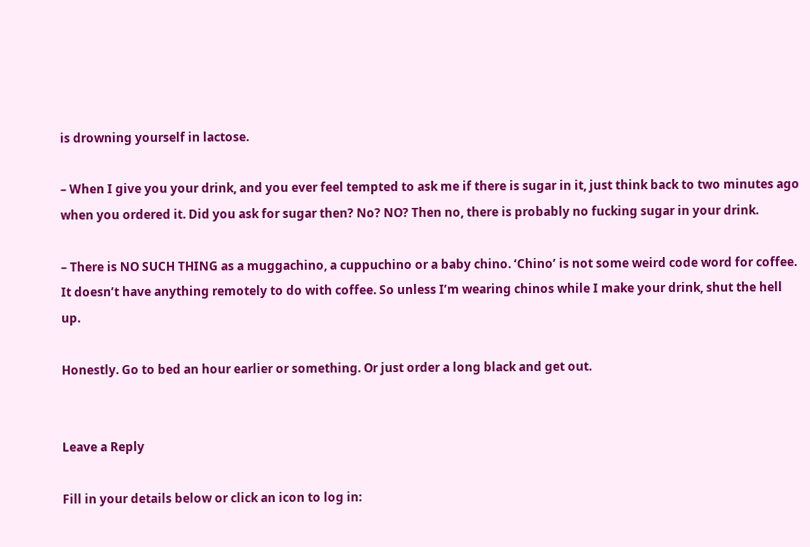is drowning yourself in lactose.

– When I give you your drink, and you ever feel tempted to ask me if there is sugar in it, just think back to two minutes ago when you ordered it. Did you ask for sugar then? No? NO? Then no, there is probably no fucking sugar in your drink.

– There is NO SUCH THING as a muggachino, a cuppuchino or a baby chino. ‘Chino’ is not some weird code word for coffee. It doesn’t have anything remotely to do with coffee. So unless I’m wearing chinos while I make your drink, shut the hell up.

Honestly. Go to bed an hour earlier or something. Or just order a long black and get out.


Leave a Reply

Fill in your details below or click an icon to log in: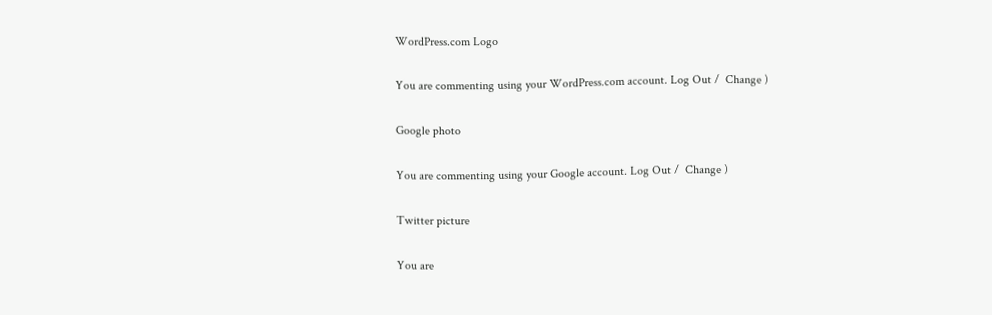WordPress.com Logo

You are commenting using your WordPress.com account. Log Out /  Change )

Google photo

You are commenting using your Google account. Log Out /  Change )

Twitter picture

You are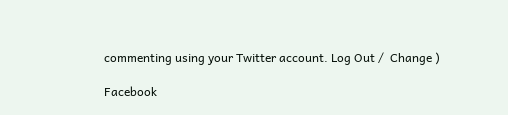commenting using your Twitter account. Log Out /  Change )

Facebook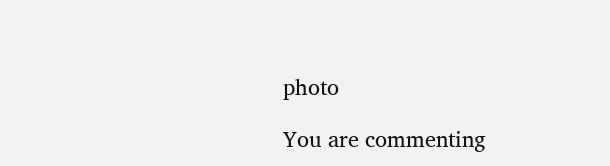photo

You are commenting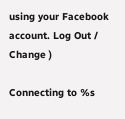using your Facebook account. Log Out /  Change )

Connecting to %s